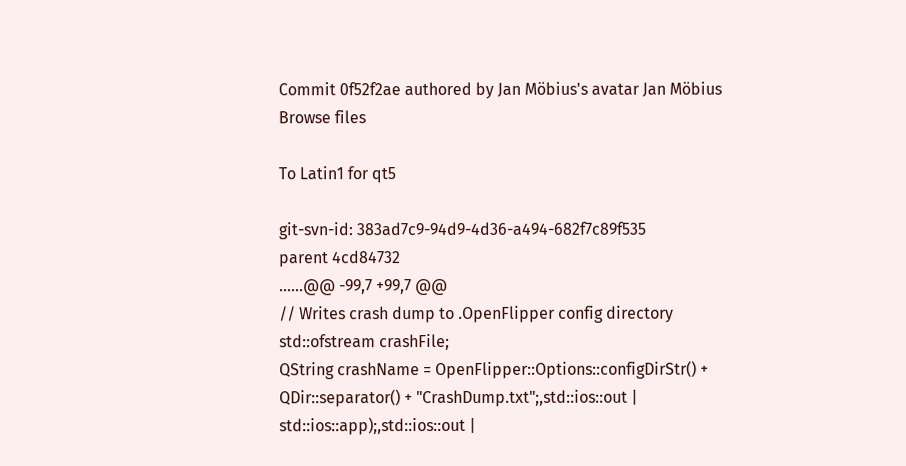Commit 0f52f2ae authored by Jan Möbius's avatar Jan Möbius
Browse files

To Latin1 for qt5

git-svn-id: 383ad7c9-94d9-4d36-a494-682f7c89f535
parent 4cd84732
......@@ -99,7 +99,7 @@
// Writes crash dump to .OpenFlipper config directory
std::ofstream crashFile;
QString crashName = OpenFlipper::Options::configDirStr() + QDir::separator() + "CrashDump.txt";,std::ios::out | std::ios::app);,std::ios::out |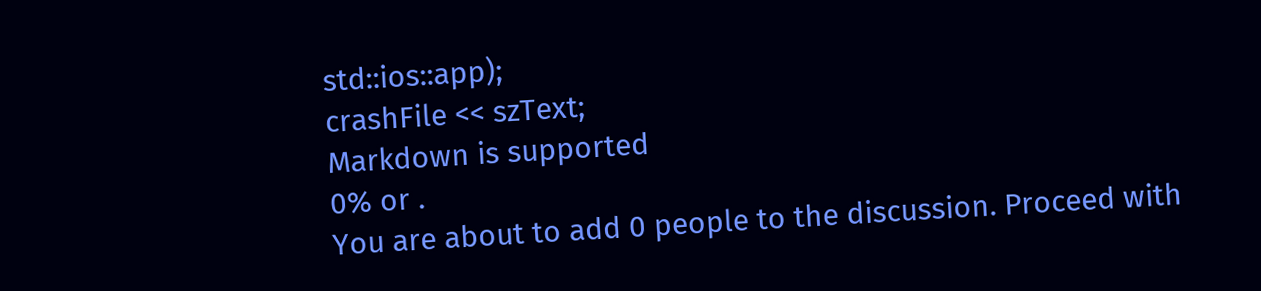std::ios::app);
crashFile << szText;
Markdown is supported
0% or .
You are about to add 0 people to the discussion. Proceed with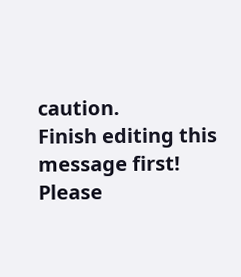caution.
Finish editing this message first!
Please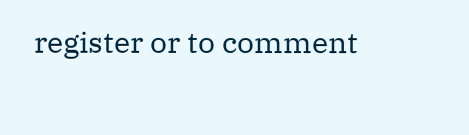register or to comment